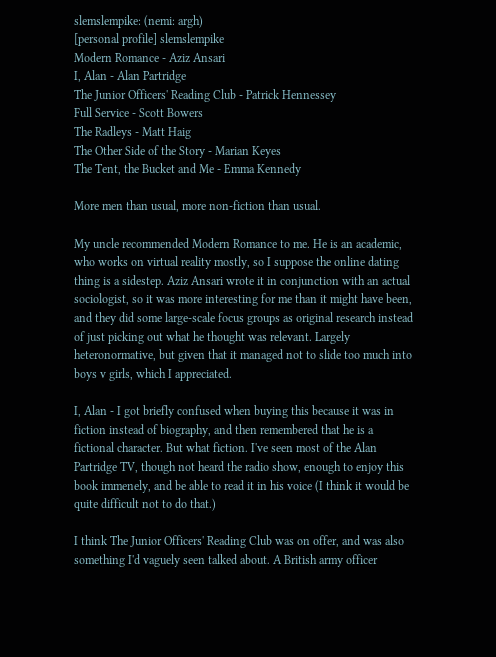slemslempike: (nemi: argh)
[personal profile] slemslempike
Modern Romance - Aziz Ansari
I, Alan - Alan Partridge
The Junior Officers' Reading Club - Patrick Hennessey
Full Service - Scott Bowers
The Radleys - Matt Haig
The Other Side of the Story - Marian Keyes
The Tent, the Bucket and Me - Emma Kennedy

More men than usual, more non-fiction than usual.

My uncle recommended Modern Romance to me. He is an academic, who works on virtual reality mostly, so I suppose the online dating thing is a sidestep. Aziz Ansari wrote it in conjunction with an actual sociologist, so it was more interesting for me than it might have been, and they did some large-scale focus groups as original research instead of just picking out what he thought was relevant. Largely heteronormative, but given that it managed not to slide too much into boys v girls, which I appreciated.

I, Alan - I got briefly confused when buying this because it was in fiction instead of biography, and then remembered that he is a fictional character. But what fiction. I've seen most of the Alan Partridge TV, though not heard the radio show, enough to enjoy this book immenely, and be able to read it in his voice (I think it would be quite difficult not to do that.)

I think The Junior Officers' Reading Club was on offer, and was also something I'd vaguely seen talked about. A British army officer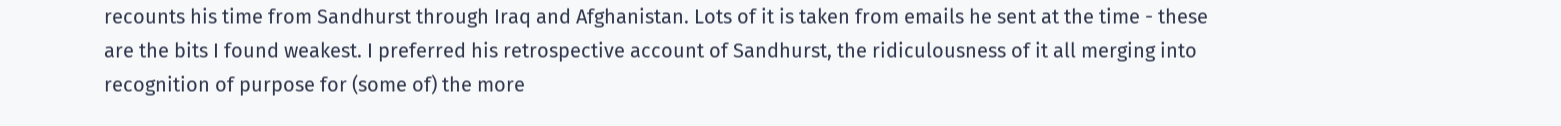recounts his time from Sandhurst through Iraq and Afghanistan. Lots of it is taken from emails he sent at the time - these are the bits I found weakest. I preferred his retrospective account of Sandhurst, the ridiculousness of it all merging into recognition of purpose for (some of) the more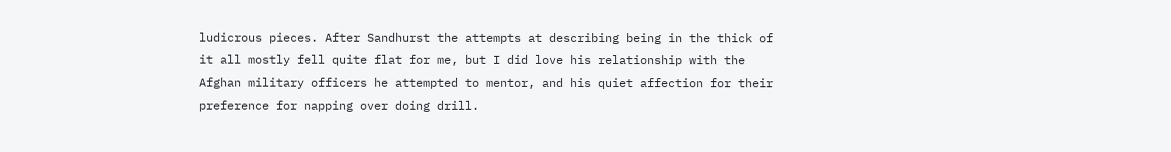ludicrous pieces. After Sandhurst the attempts at describing being in the thick of it all mostly fell quite flat for me, but I did love his relationship with the Afghan military officers he attempted to mentor, and his quiet affection for their preference for napping over doing drill.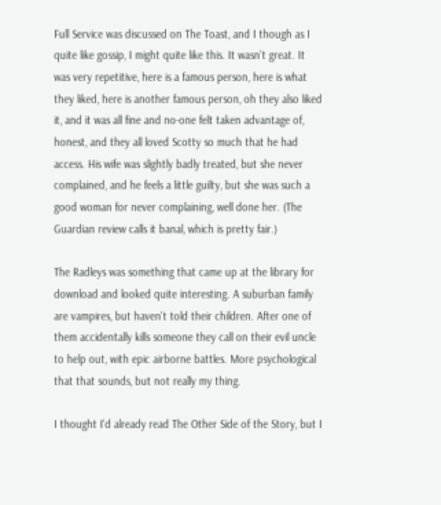Full Service was discussed on The Toast, and I though as I quite like gossip, I might quite like this. It wasn't great. It was very repetitive, here is a famous person, here is what they liked, here is another famous person, oh they also liked it, and it was all fine and no-one felt taken advantage of, honest, and they all loved Scotty so much that he had access. His wife was slightly badly treated, but she never complained, and he feels a little guilty, but she was such a good woman for never complaining, well done her. (The Guardian review calls it banal, which is pretty fair.)

The Radleys was something that came up at the library for download and looked quite interesting. A suburban family are vampires, but haven't told their children. After one of them accidentally kills someone they call on their evil uncle to help out, with epic airborne battles. More psychological that that sounds, but not really my thing.

I thought I'd already read The Other Side of the Story, but I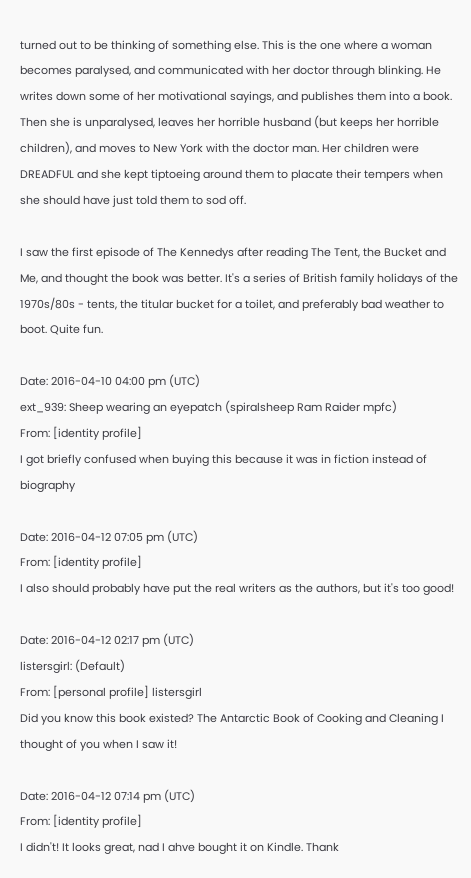turned out to be thinking of something else. This is the one where a woman becomes paralysed, and communicated with her doctor through blinking. He writes down some of her motivational sayings, and publishes them into a book. Then she is unparalysed, leaves her horrible husband (but keeps her horrible children), and moves to New York with the doctor man. Her children were DREADFUL and she kept tiptoeing around them to placate their tempers when she should have just told them to sod off.

I saw the first episode of The Kennedys after reading The Tent, the Bucket and Me, and thought the book was better. It's a series of British family holidays of the 1970s/80s - tents, the titular bucket for a toilet, and preferably bad weather to boot. Quite fun.

Date: 2016-04-10 04:00 pm (UTC)
ext_939: Sheep wearing an eyepatch (spiralsheep Ram Raider mpfc)
From: [identity profile]
I got briefly confused when buying this because it was in fiction instead of biography

Date: 2016-04-12 07:05 pm (UTC)
From: [identity profile]
I also should probably have put the real writers as the authors, but it's too good!

Date: 2016-04-12 02:17 pm (UTC)
listersgirl: (Default)
From: [personal profile] listersgirl
Did you know this book existed? The Antarctic Book of Cooking and Cleaning I thought of you when I saw it!

Date: 2016-04-12 07:14 pm (UTC)
From: [identity profile]
I didn't! It looks great, nad I ahve bought it on Kindle. Thank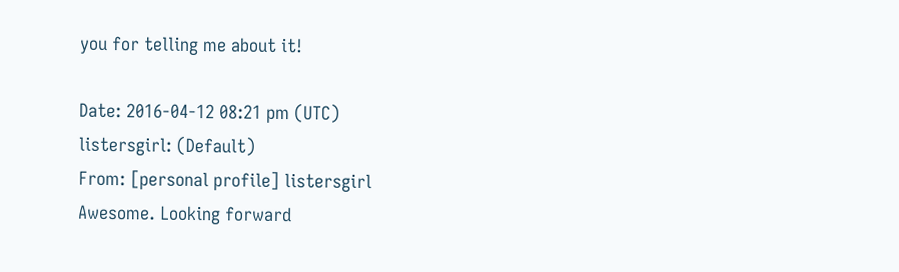you for telling me about it!

Date: 2016-04-12 08:21 pm (UTC)
listersgirl: (Default)
From: [personal profile] listersgirl
Awesome. Looking forward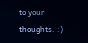to your thoughts. :)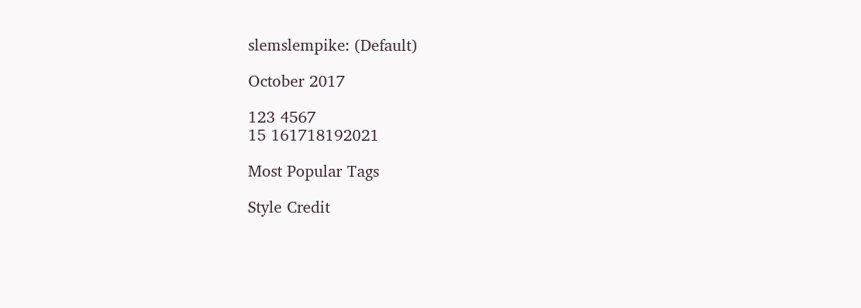slemslempike: (Default)

October 2017

123 4567
15 161718192021

Most Popular Tags

Style Credit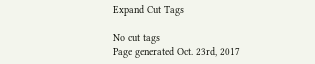Expand Cut Tags

No cut tags
Page generated Oct. 23rd, 2017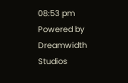08:53 pm
Powered by Dreamwidth Studios